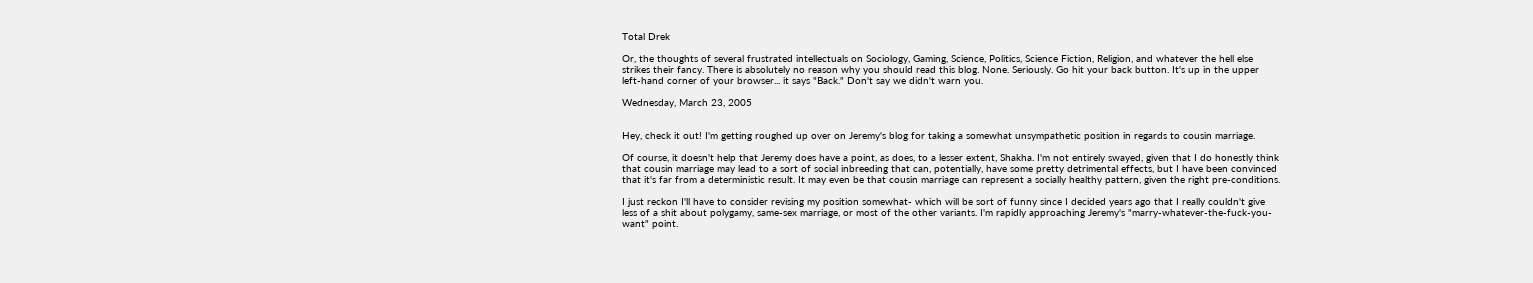Total Drek

Or, the thoughts of several frustrated intellectuals on Sociology, Gaming, Science, Politics, Science Fiction, Religion, and whatever the hell else strikes their fancy. There is absolutely no reason why you should read this blog. None. Seriously. Go hit your back button. It's up in the upper left-hand corner of your browser... it says "Back." Don't say we didn't warn you.

Wednesday, March 23, 2005


Hey, check it out! I'm getting roughed up over on Jeremy's blog for taking a somewhat unsympathetic position in regards to cousin marriage.

Of course, it doesn't help that Jeremy does have a point, as does, to a lesser extent, Shakha. I'm not entirely swayed, given that I do honestly think that cousin marriage may lead to a sort of social inbreeding that can, potentially, have some pretty detrimental effects, but I have been convinced that it's far from a deterministic result. It may even be that cousin marriage can represent a socially healthy pattern, given the right pre-conditions.

I just reckon I'll have to consider revising my position somewhat- which will be sort of funny since I decided years ago that I really couldn't give less of a shit about polygamy, same-sex marriage, or most of the other variants. I'm rapidly approaching Jeremy's "marry-whatever-the-fuck-you-want" point.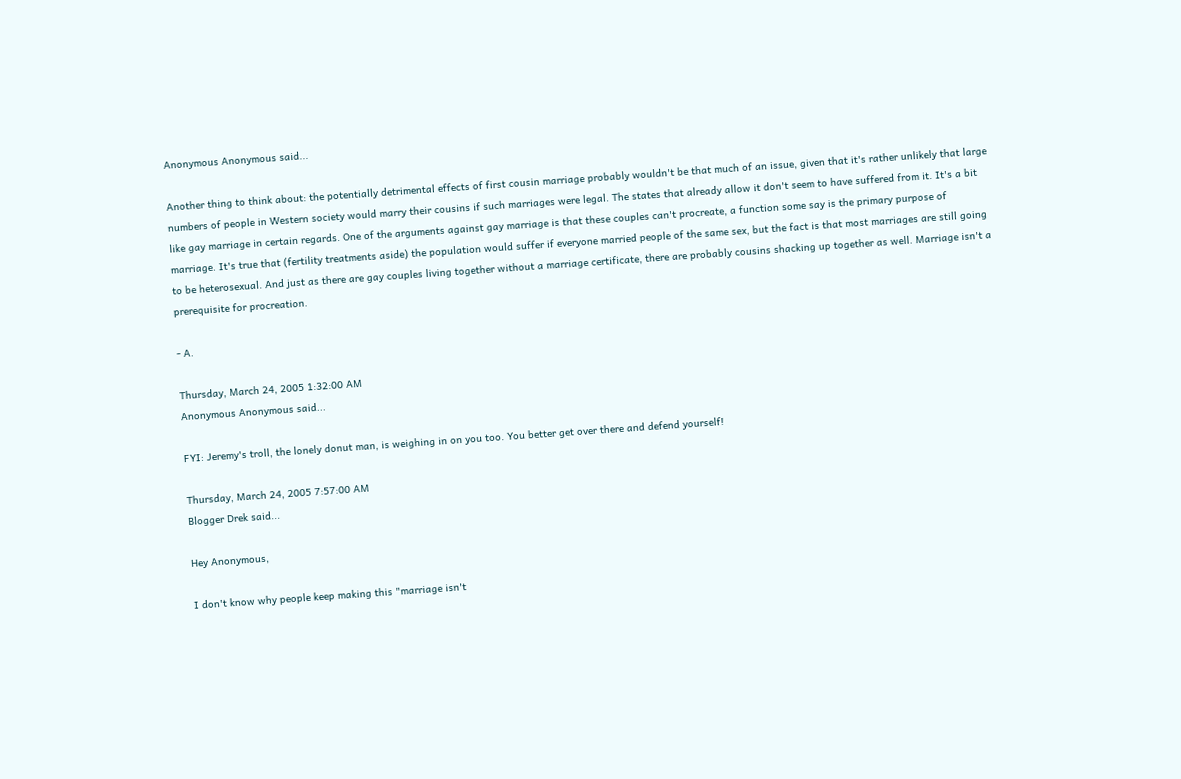Anonymous Anonymous said...

Another thing to think about: the potentially detrimental effects of first cousin marriage probably wouldn't be that much of an issue, given that it's rather unlikely that large numbers of people in Western society would marry their cousins if such marriages were legal. The states that already allow it don't seem to have suffered from it. It's a bit like gay marriage in certain regards. One of the arguments against gay marriage is that these couples can't procreate, a function some say is the primary purpose of marriage. It's true that (fertility treatments aside) the population would suffer if everyone married people of the same sex, but the fact is that most marriages are still going to be heterosexual. And just as there are gay couples living together without a marriage certificate, there are probably cousins shacking up together as well. Marriage isn't a prerequisite for procreation.

- A.

Thursday, March 24, 2005 1:32:00 AM
Anonymous Anonymous said...

FYI: Jeremy's troll, the lonely donut man, is weighing in on you too. You better get over there and defend yourself!

Thursday, March 24, 2005 7:57:00 AM
Blogger Drek said...

Hey Anonymous,

I don't know why people keep making this "marriage isn't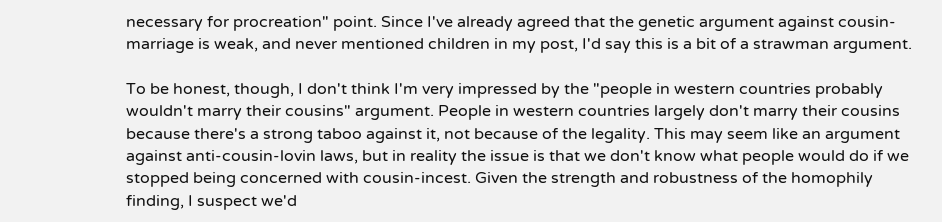necessary for procreation" point. Since I've already agreed that the genetic argument against cousin-marriage is weak, and never mentioned children in my post, I'd say this is a bit of a strawman argument.

To be honest, though, I don't think I'm very impressed by the "people in western countries probably wouldn't marry their cousins" argument. People in western countries largely don't marry their cousins because there's a strong taboo against it, not because of the legality. This may seem like an argument against anti-cousin-lovin laws, but in reality the issue is that we don't know what people would do if we stopped being concerned with cousin-incest. Given the strength and robustness of the homophily finding, I suspect we'd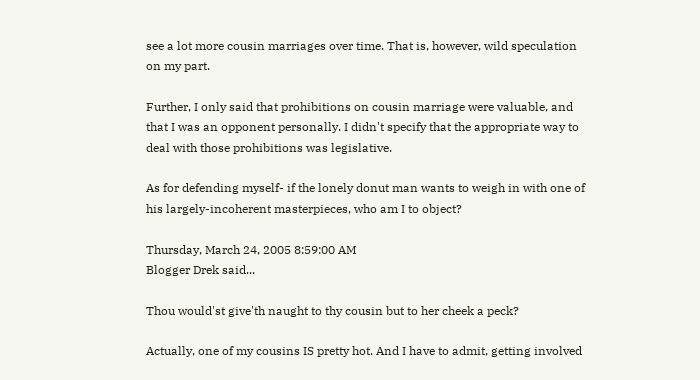see a lot more cousin marriages over time. That is, however, wild speculation on my part.

Further, I only said that prohibitions on cousin marriage were valuable, and that I was an opponent personally. I didn't specify that the appropriate way to deal with those prohibitions was legislative.

As for defending myself- if the lonely donut man wants to weigh in with one of his largely-incoherent masterpieces, who am I to object?

Thursday, March 24, 2005 8:59:00 AM
Blogger Drek said...

Thou would'st give'th naught to thy cousin but to her cheek a peck?

Actually, one of my cousins IS pretty hot. And I have to admit, getting involved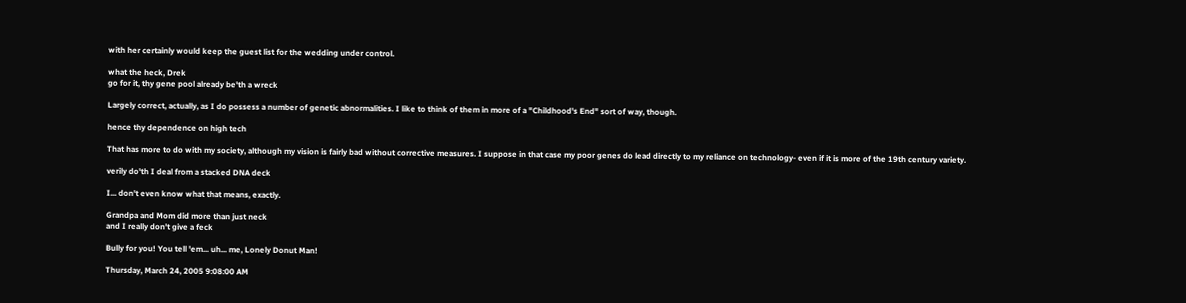with her certainly would keep the guest list for the wedding under control.

what the heck, Drek
go for it, thy gene pool already be'th a wreck

Largely correct, actually, as I do possess a number of genetic abnormalities. I like to think of them in more of a "Childhood's End" sort of way, though.

hence thy dependence on high tech

That has more to do with my society, although my vision is fairly bad without corrective measures. I suppose in that case my poor genes do lead directly to my reliance on technology- even if it is more of the 19th century variety.

verily do'th I deal from a stacked DNA deck

I... don't even know what that means, exactly.

Grandpa and Mom did more than just neck
and I really don't give a feck

Bully for you! You tell 'em... uh... me, Lonely Donut Man!

Thursday, March 24, 2005 9:08:00 AM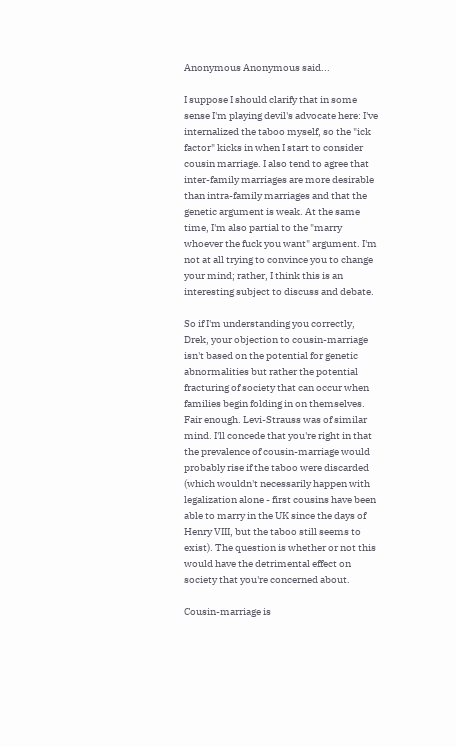Anonymous Anonymous said...

I suppose I should clarify that in some sense I'm playing devil's advocate here: I've internalized the taboo myself, so the "ick factor" kicks in when I start to consider cousin marriage. I also tend to agree that inter-family marriages are more desirable than intra-family marriages and that the genetic argument is weak. At the same time, I'm also partial to the "marry whoever the fuck you want" argument. I'm not at all trying to convince you to change your mind; rather, I think this is an interesting subject to discuss and debate.

So if I'm understanding you correctly, Drek, your objection to cousin-marriage isn't based on the potential for genetic abnormalities but rather the potential fracturing of society that can occur when families begin folding in on themselves. Fair enough. Levi-Strauss was of similar mind. I'll concede that you're right in that the prevalence of cousin-marriage would probably rise if the taboo were discarded (which wouldn't necessarily happen with legalization alone - first cousins have been able to marry in the UK since the days of Henry VIII, but the taboo still seems to exist). The question is whether or not this would have the detrimental effect on society that you're concerned about.

Cousin-marriage is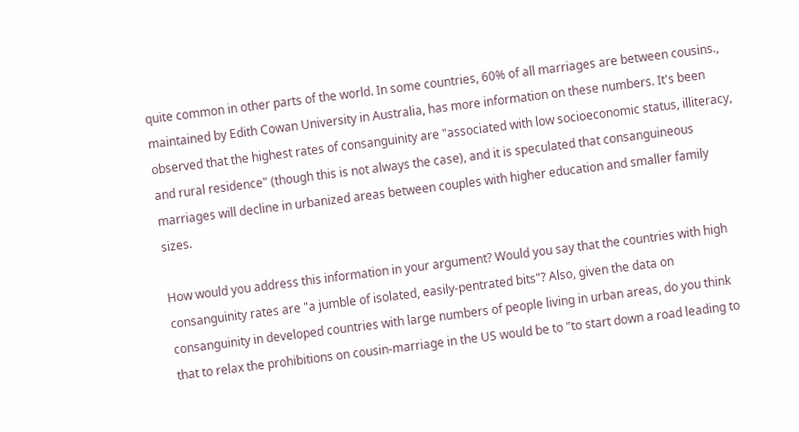quite common in other parts of the world. In some countries, 60% of all marriages are between cousins., maintained by Edith Cowan University in Australia, has more information on these numbers. It's been observed that the highest rates of consanguinity are "associated with low socioeconomic status, illiteracy, and rural residence" (though this is not always the case), and it is speculated that consanguineous marriages will decline in urbanized areas between couples with higher education and smaller family sizes.

How would you address this information in your argument? Would you say that the countries with high consanguinity rates are "a jumble of isolated, easily-pentrated bits"? Also, given the data on consanguinity in developed countries with large numbers of people living in urban areas, do you think that to relax the prohibitions on cousin-marriage in the US would be to "to start down a road leading to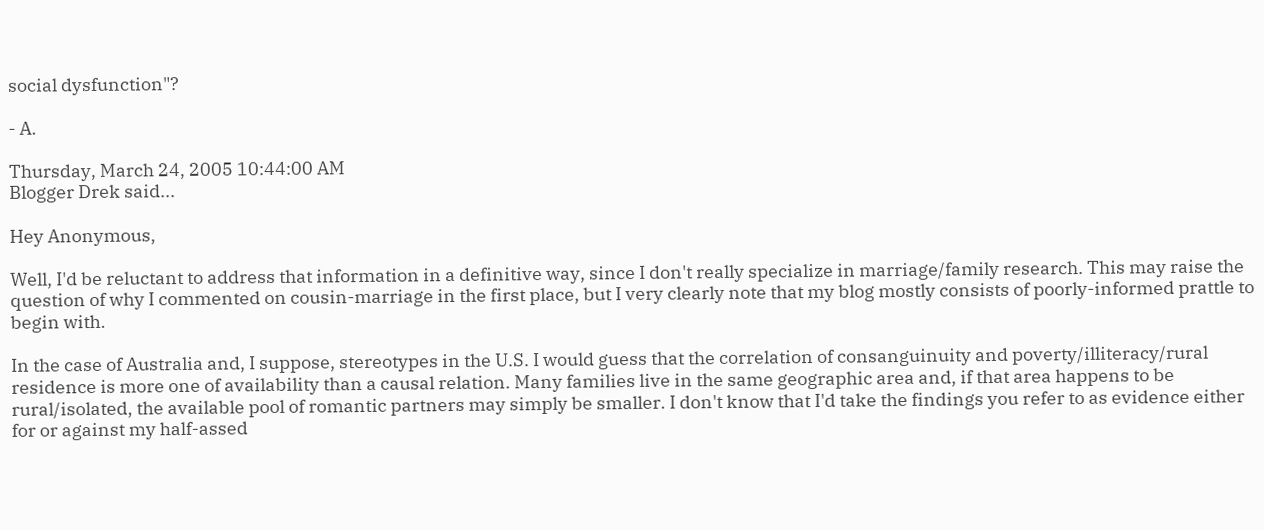social dysfunction"?

- A.

Thursday, March 24, 2005 10:44:00 AM
Blogger Drek said...

Hey Anonymous,

Well, I'd be reluctant to address that information in a definitive way, since I don't really specialize in marriage/family research. This may raise the question of why I commented on cousin-marriage in the first place, but I very clearly note that my blog mostly consists of poorly-informed prattle to begin with.

In the case of Australia and, I suppose, stereotypes in the U.S. I would guess that the correlation of consanguinuity and poverty/illiteracy/rural residence is more one of availability than a causal relation. Many families live in the same geographic area and, if that area happens to be rural/isolated, the available pool of romantic partners may simply be smaller. I don't know that I'd take the findings you refer to as evidence either for or against my half-assed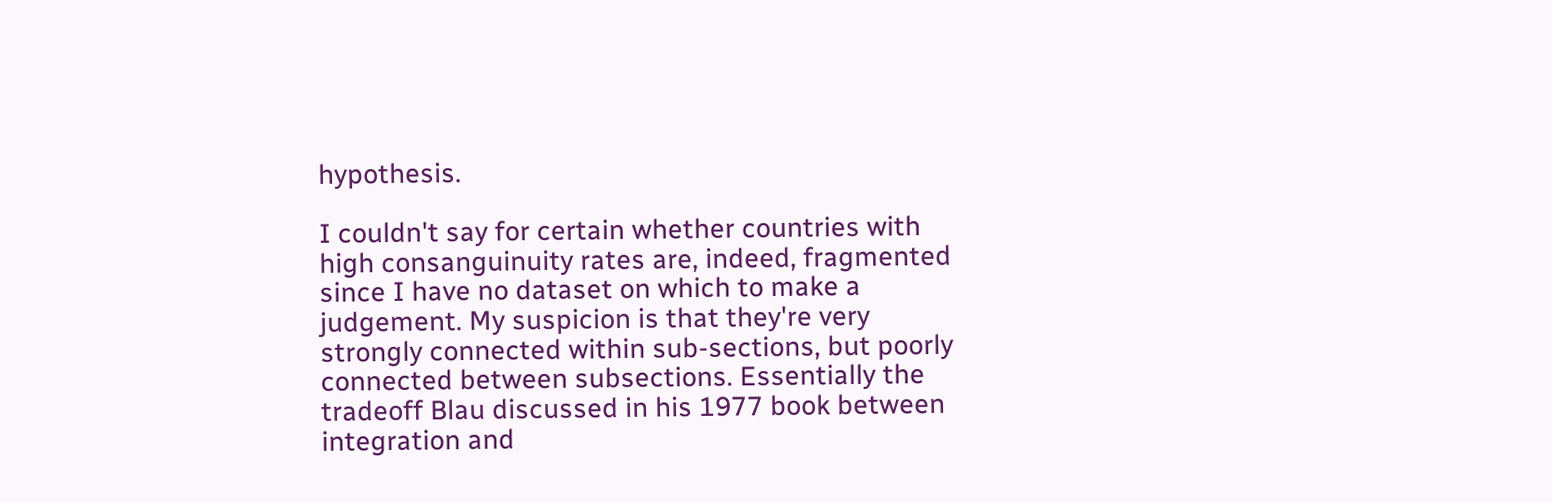hypothesis.

I couldn't say for certain whether countries with high consanguinuity rates are, indeed, fragmented since I have no dataset on which to make a judgement. My suspicion is that they're very strongly connected within sub-sections, but poorly connected between subsections. Essentially the tradeoff Blau discussed in his 1977 book between integration and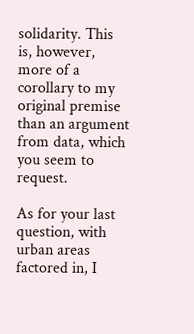solidarity. This is, however, more of a corollary to my original premise than an argument from data, which you seem to request.

As for your last question, with urban areas factored in, I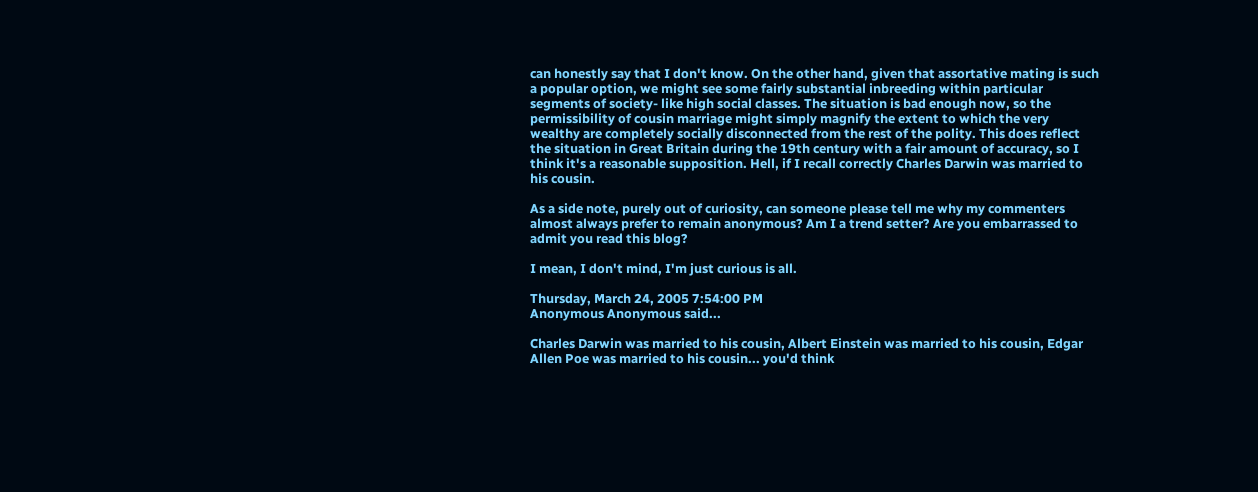can honestly say that I don't know. On the other hand, given that assortative mating is such a popular option, we might see some fairly substantial inbreeding within particular segments of society- like high social classes. The situation is bad enough now, so the permissibility of cousin marriage might simply magnify the extent to which the very wealthy are completely socially disconnected from the rest of the polity. This does reflect the situation in Great Britain during the 19th century with a fair amount of accuracy, so I think it's a reasonable supposition. Hell, if I recall correctly Charles Darwin was married to his cousin.

As a side note, purely out of curiosity, can someone please tell me why my commenters almost always prefer to remain anonymous? Am I a trend setter? Are you embarrassed to admit you read this blog?

I mean, I don't mind, I'm just curious is all.

Thursday, March 24, 2005 7:54:00 PM
Anonymous Anonymous said...

Charles Darwin was married to his cousin, Albert Einstein was married to his cousin, Edgar Allen Poe was married to his cousin... you'd think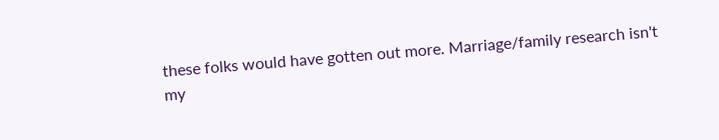these folks would have gotten out more. Marriage/family research isn't my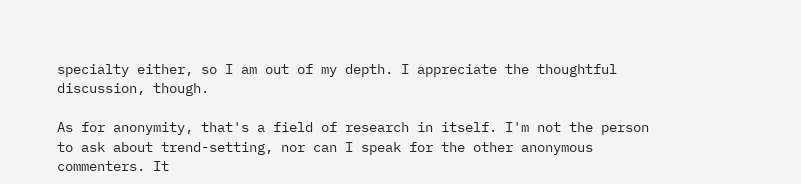specialty either, so I am out of my depth. I appreciate the thoughtful discussion, though.

As for anonymity, that's a field of research in itself. I'm not the person to ask about trend-setting, nor can I speak for the other anonymous commenters. It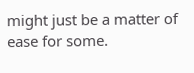might just be a matter of ease for some.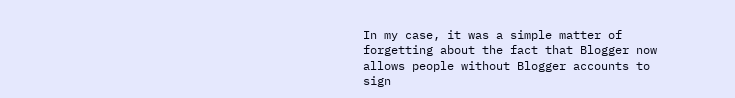In my case, it was a simple matter of forgetting about the fact that Blogger now allows people without Blogger accounts to sign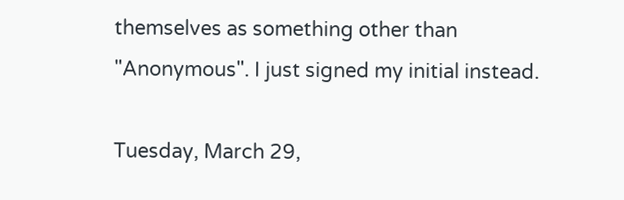themselves as something other than "Anonymous". I just signed my initial instead.

Tuesday, March 29,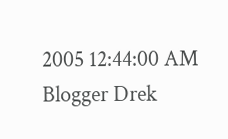2005 12:44:00 AM
Blogger Drek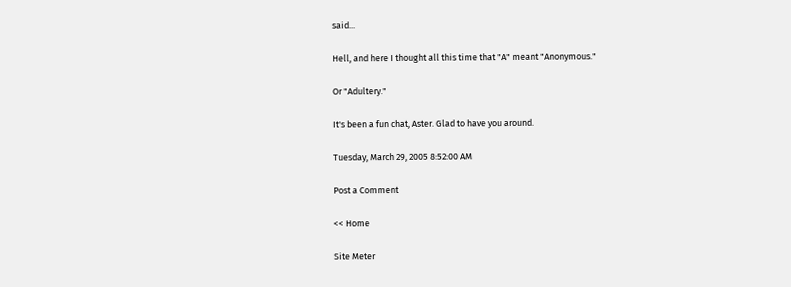said...

Hell, and here I thought all this time that "A" meant "Anonymous."

Or "Adultery."

It's been a fun chat, Aster. Glad to have you around.

Tuesday, March 29, 2005 8:52:00 AM

Post a Comment

<< Home

Site Meter